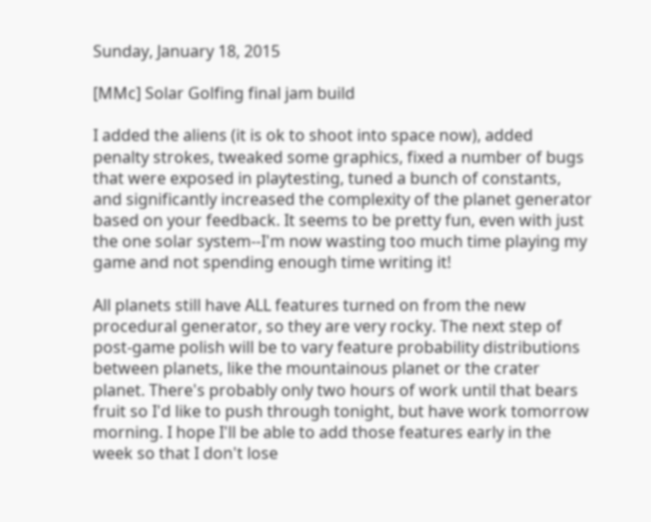Sunday, January 18, 2015

[MMc] Solar Golfing final jam build

I added the aliens (it is ok to shoot into space now), added penalty strokes, tweaked some graphics, fixed a number of bugs that were exposed in playtesting, tuned a bunch of constants, and significantly increased the complexity of the planet generator based on your feedback. It seems to be pretty fun, even with just the one solar system--I'm now wasting too much time playing my game and not spending enough time writing it!

All planets still have ALL features turned on from the new procedural generator, so they are very rocky. The next step of post-game polish will be to vary feature probability distributions between planets, like the mountainous planet or the crater planet. There's probably only two hours of work until that bears fruit so I'd like to push through tonight, but have work tomorrow morning. I hope I'll be able to add those features early in the week so that I don't lose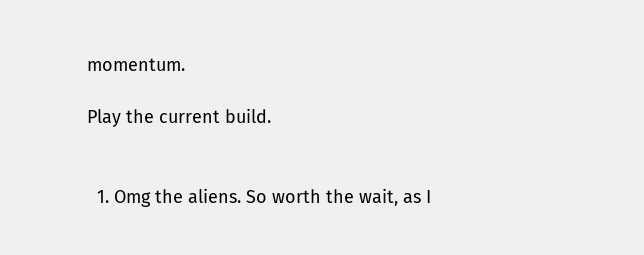momentum.

Play the current build.


  1. Omg the aliens. So worth the wait, as I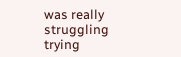was really struggling trying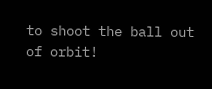to shoot the ball out of orbit!